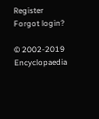Register Forgot login?

© 2002-2019
Encyclopaedia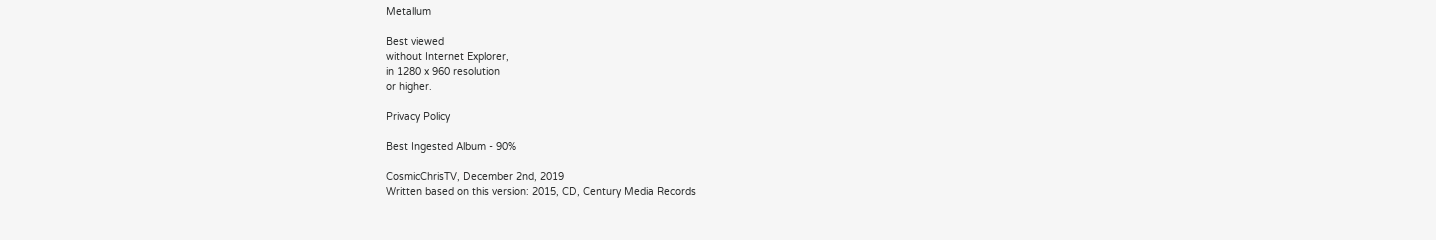Metallum

Best viewed
without Internet Explorer,
in 1280 x 960 resolution
or higher.

Privacy Policy

Best Ingested Album - 90%

CosmicChrisTV, December 2nd, 2019
Written based on this version: 2015, CD, Century Media Records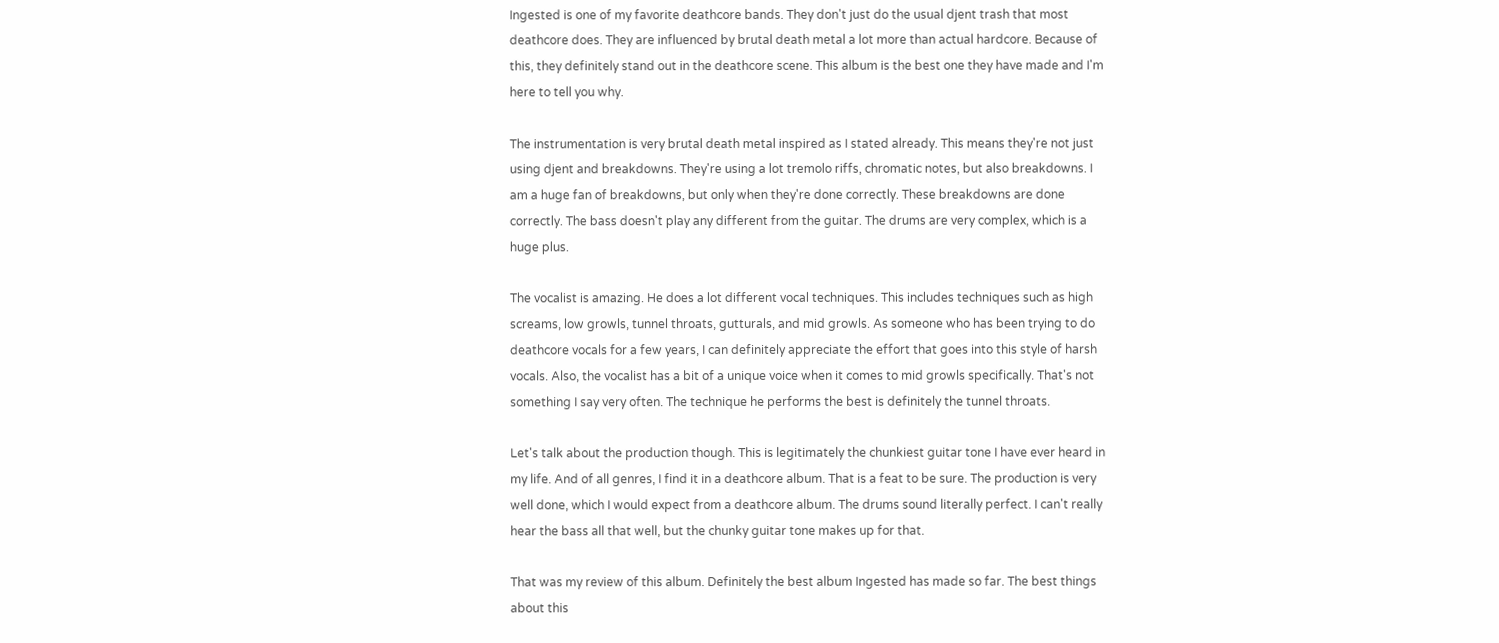Ingested is one of my favorite deathcore bands. They don't just do the usual djent trash that most deathcore does. They are influenced by brutal death metal a lot more than actual hardcore. Because of this, they definitely stand out in the deathcore scene. This album is the best one they have made and I'm here to tell you why.

The instrumentation is very brutal death metal inspired as I stated already. This means they're not just using djent and breakdowns. They're using a lot tremolo riffs, chromatic notes, but also breakdowns. I am a huge fan of breakdowns, but only when they're done correctly. These breakdowns are done correctly. The bass doesn't play any different from the guitar. The drums are very complex, which is a huge plus.

The vocalist is amazing. He does a lot different vocal techniques. This includes techniques such as high screams, low growls, tunnel throats, gutturals, and mid growls. As someone who has been trying to do deathcore vocals for a few years, I can definitely appreciate the effort that goes into this style of harsh vocals. Also, the vocalist has a bit of a unique voice when it comes to mid growls specifically. That's not something I say very often. The technique he performs the best is definitely the tunnel throats.

Let's talk about the production though. This is legitimately the chunkiest guitar tone I have ever heard in my life. And of all genres, I find it in a deathcore album. That is a feat to be sure. The production is very well done, which I would expect from a deathcore album. The drums sound literally perfect. I can't really hear the bass all that well, but the chunky guitar tone makes up for that.

That was my review of this album. Definitely the best album Ingested has made so far. The best things about this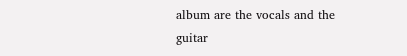album are the vocals and the guitar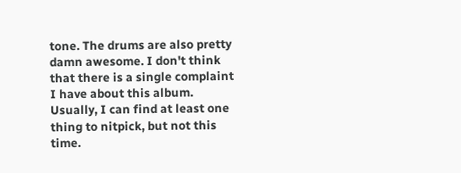tone. The drums are also pretty damn awesome. I don't think that there is a single complaint I have about this album. Usually, I can find at least one thing to nitpick, but not this time.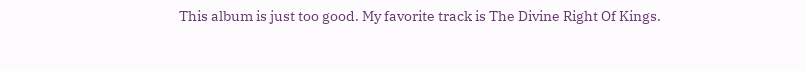This album is just too good. My favorite track is The Divine Right Of Kings.